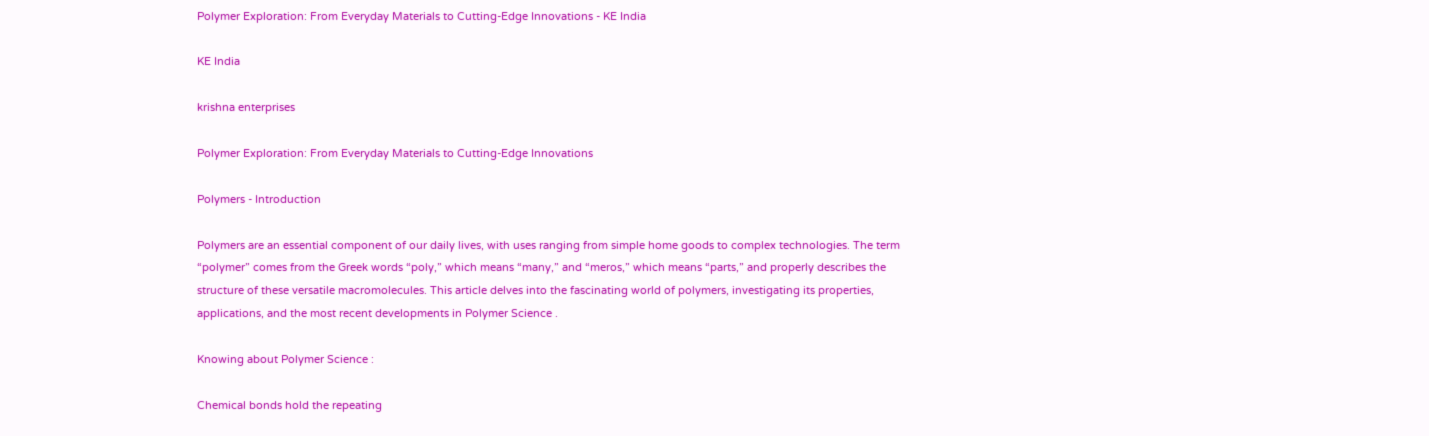Polymer Exploration: From Everyday Materials to Cutting-Edge Innovations - KE India

KE India

krishna enterprises

Polymer Exploration: From Everyday Materials to Cutting-Edge Innovations

Polymers - Introduction

Polymers are an essential component of our daily lives, with uses ranging from simple home goods to complex technologies. The term “polymer” comes from the Greek words “poly,” which means “many,” and “meros,” which means “parts,” and properly describes the structure of these versatile macromolecules. This article delves into the fascinating world of polymers, investigating its properties, applications, and the most recent developments in Polymer Science .

Knowing about Polymer Science :

Chemical bonds hold the repeating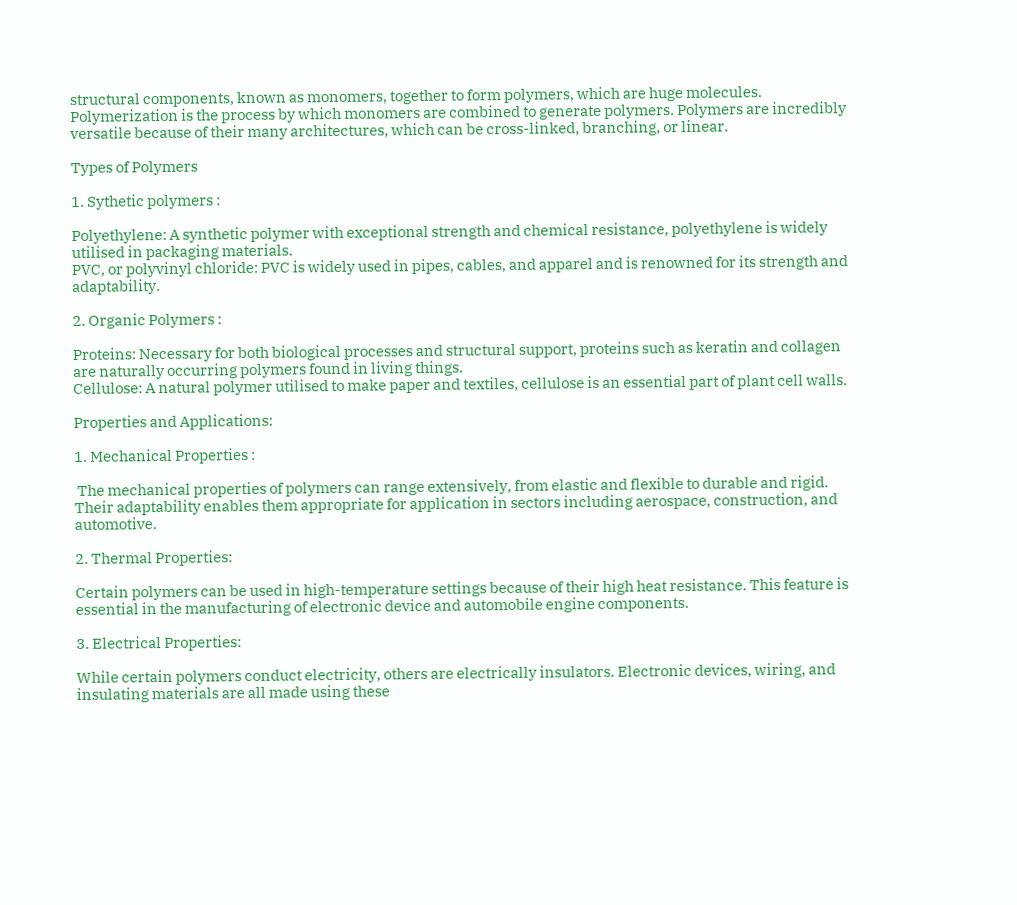structural components, known as monomers, together to form polymers, which are huge molecules. Polymerization is the process by which monomers are combined to generate polymers. Polymers are incredibly versatile because of their many architectures, which can be cross-linked, branching, or linear.

Types of Polymers

1. Sythetic polymers :

Polyethylene: A synthetic polymer with exceptional strength and chemical resistance, polyethylene is widely utilised in packaging materials.
PVC, or polyvinyl chloride: PVC is widely used in pipes, cables, and apparel and is renowned for its strength and adaptability.

2. Organic Polymers :

Proteins: Necessary for both biological processes and structural support, proteins such as keratin and collagen are naturally occurring polymers found in living things.
Cellulose: A natural polymer utilised to make paper and textiles, cellulose is an essential part of plant cell walls.

Properties and Applications:

1. Mechanical Properties :

 The mechanical properties of polymers can range extensively, from elastic and flexible to durable and rigid. Their adaptability enables them appropriate for application in sectors including aerospace, construction, and automotive.

2. Thermal Properties:

Certain polymers can be used in high-temperature settings because of their high heat resistance. This feature is essential in the manufacturing of electronic device and automobile engine components.

3. Electrical Properties:

While certain polymers conduct electricity, others are electrically insulators. Electronic devices, wiring, and insulating materials are all made using these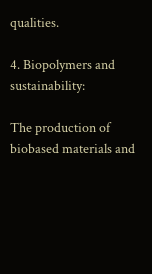qualities.

4. Biopolymers and sustainability:

The production of biobased materials and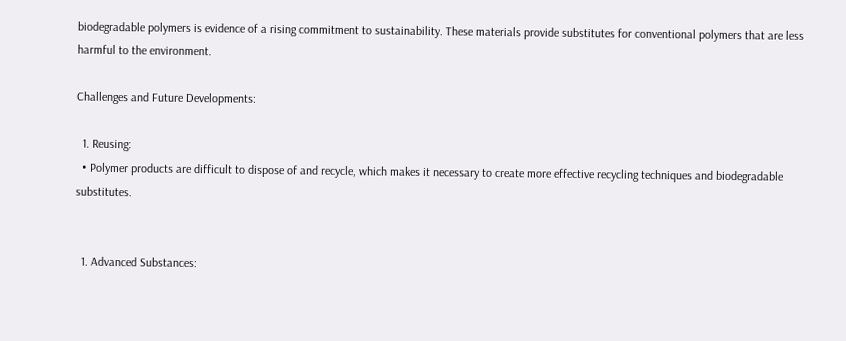biodegradable polymers is evidence of a rising commitment to sustainability. These materials provide substitutes for conventional polymers that are less harmful to the environment.

Challenges and Future Developments:

  1. Reusing:
  • Polymer products are difficult to dispose of and recycle, which makes it necessary to create more effective recycling techniques and biodegradable substitutes.


  1. Advanced Substances: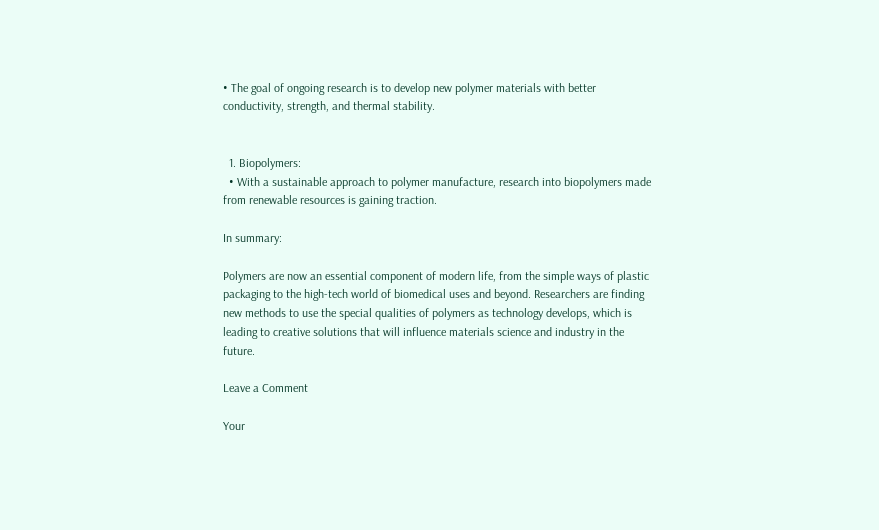• The goal of ongoing research is to develop new polymer materials with better conductivity, strength, and thermal stability.


  1. Biopolymers:
  • With a sustainable approach to polymer manufacture, research into biopolymers made from renewable resources is gaining traction.

In summary:

Polymers are now an essential component of modern life, from the simple ways of plastic packaging to the high-tech world of biomedical uses and beyond. Researchers are finding new methods to use the special qualities of polymers as technology develops, which is leading to creative solutions that will influence materials science and industry in the future.

Leave a Comment

Your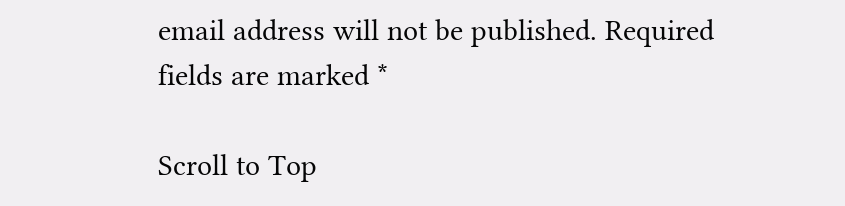email address will not be published. Required fields are marked *

Scroll to Top